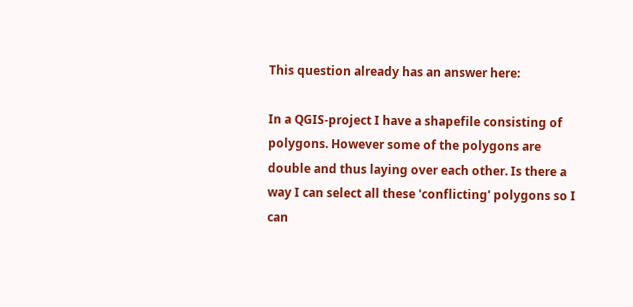This question already has an answer here:

In a QGIS-project I have a shapefile consisting of polygons. However some of the polygons are double and thus laying over each other. Is there a way I can select all these 'conflicting' polygons so I can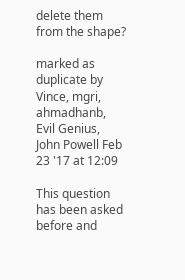delete them from the shape?

marked as duplicate by Vince, mgri, ahmadhanb, Evil Genius, John Powell Feb 23 '17 at 12:09

This question has been asked before and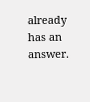already has an answer.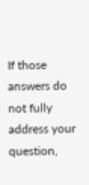If those answers do not fully address your question,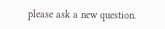please ask a new question.